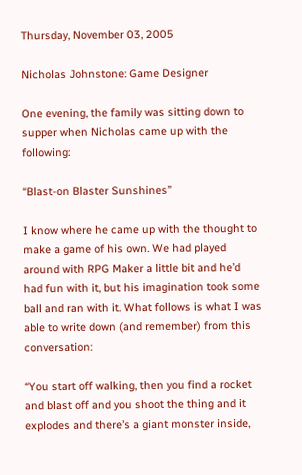Thursday, November 03, 2005

Nicholas Johnstone: Game Designer

One evening, the family was sitting down to supper when Nicholas came up with the following:

“Blast-on Blaster Sunshines”

I know where he came up with the thought to make a game of his own. We had played around with RPG Maker a little bit and he’d had fun with it, but his imagination took some ball and ran with it. What follows is what I was able to write down (and remember) from this conversation:

“You start off walking, then you find a rocket and blast off and you shoot the thing and it explodes and there’s a giant monster inside,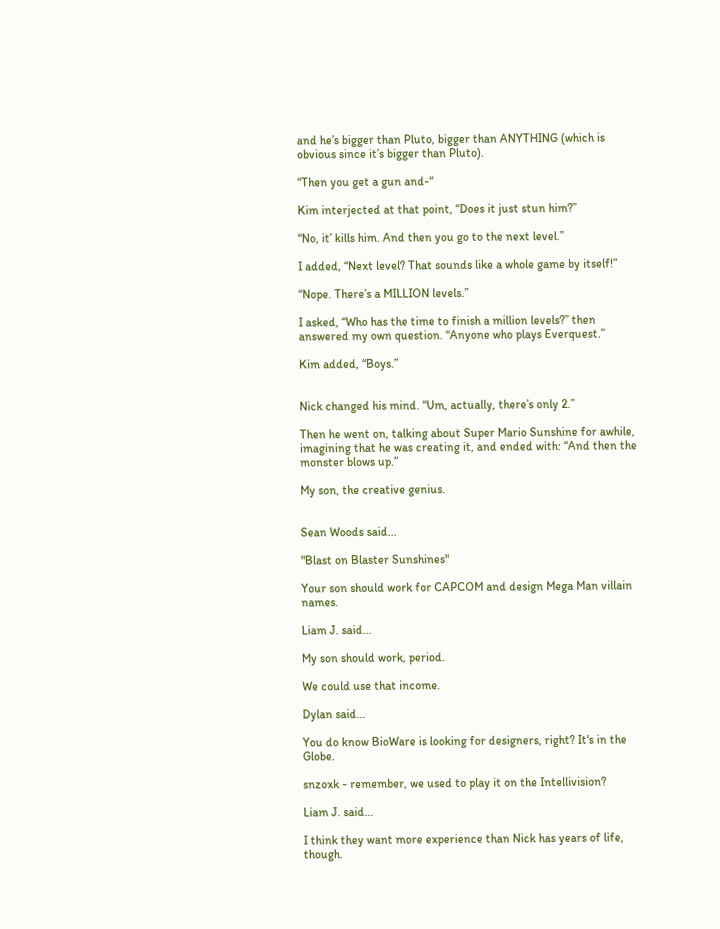and he’s bigger than Pluto, bigger than ANYTHING (which is obvious since it’s bigger than Pluto).

“Then you get a gun and-“

Kim interjected at that point, “Does it just stun him?”

“No, it’ kills him. And then you go to the next level.”

I added, “Next level? That sounds like a whole game by itself!”

“Nope. There’s a MILLION levels.”

I asked, “Who has the time to finish a million levels?” then answered my own question. “Anyone who plays Everquest.”

Kim added, “Boys.”


Nick changed his mind. “Um, actually, there’s only 2.”

Then he went on, talking about Super Mario Sunshine for awhile, imagining that he was creating it, and ended with: “And then the monster blows up.”

My son, the creative genius.


Sean Woods said...

"Blast on Blaster Sunshines"

Your son should work for CAPCOM and design Mega Man villain names.

Liam J. said...

My son should work, period.

We could use that income.

Dylan said...

You do know BioWare is looking for designers, right? It's in the Globe.

snzoxk - remember, we used to play it on the Intellivision?

Liam J. said...

I think they want more experience than Nick has years of life, though.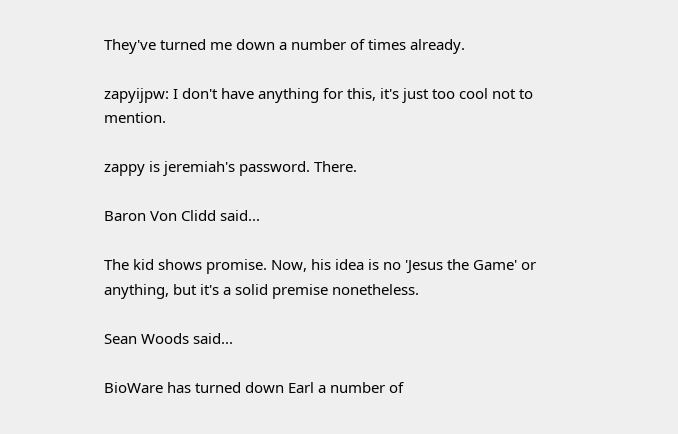They've turned me down a number of times already.

zapyijpw: I don't have anything for this, it's just too cool not to mention.

zappy is jeremiah's password. There.

Baron Von Clidd said...

The kid shows promise. Now, his idea is no 'Jesus the Game' or anything, but it's a solid premise nonetheless.

Sean Woods said...

BioWare has turned down Earl a number of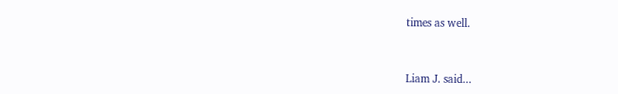times as well.


Liam J. said...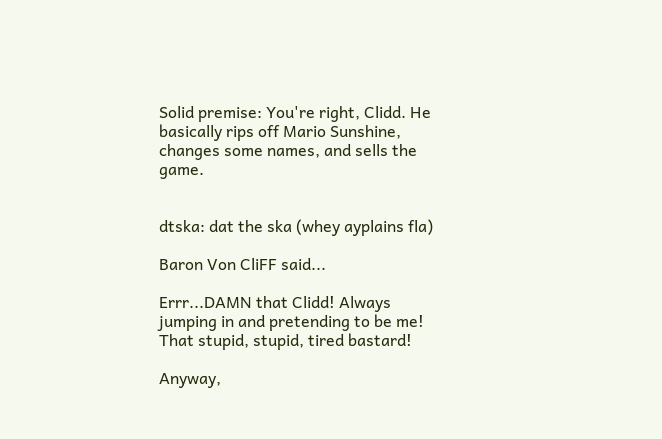Solid premise: You're right, Clidd. He basically rips off Mario Sunshine, changes some names, and sells the game.


dtska: dat the ska (whey ayplains fla)

Baron Von CliFF said...

Errr...DAMN that Clidd! Always jumping in and pretending to be me! That stupid, stupid, tired bastard!

Anyway,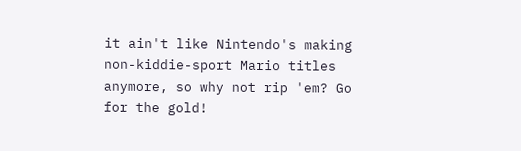it ain't like Nintendo's making non-kiddie-sport Mario titles anymore, so why not rip 'em? Go for the gold!